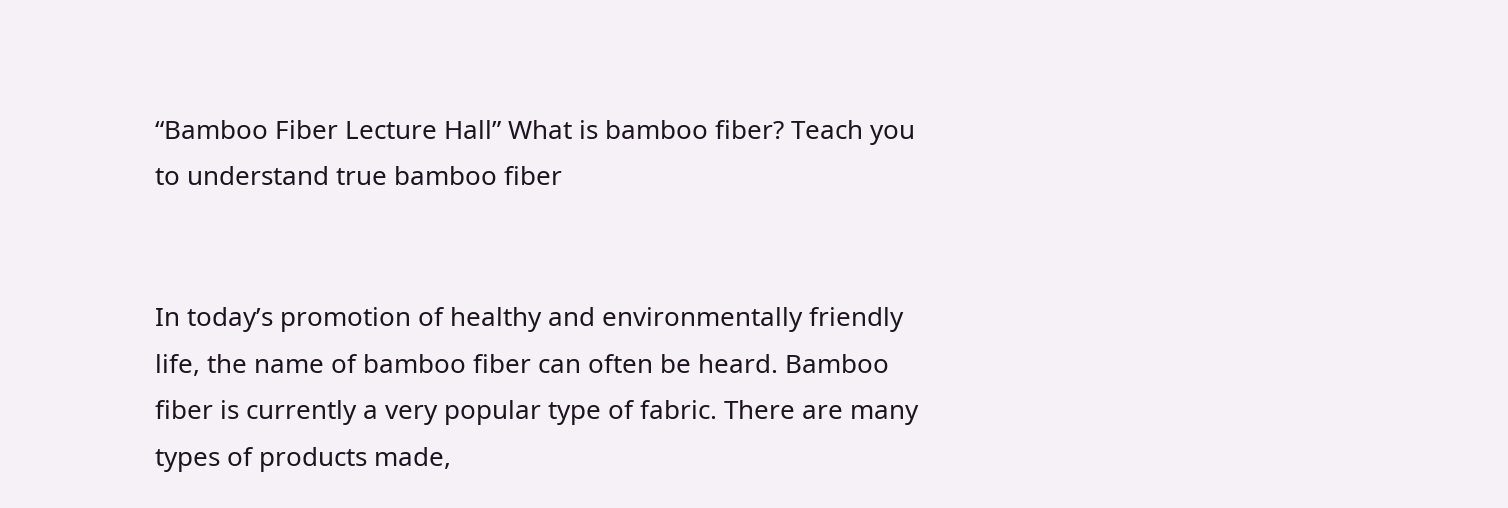“Bamboo Fiber Lecture Hall” What is bamboo fiber? Teach you to understand true bamboo fiber


In today’s promotion of healthy and environmentally friendly life, the name of bamboo fiber can often be heard. Bamboo fiber is currently a very popular type of fabric. There are many types of products made,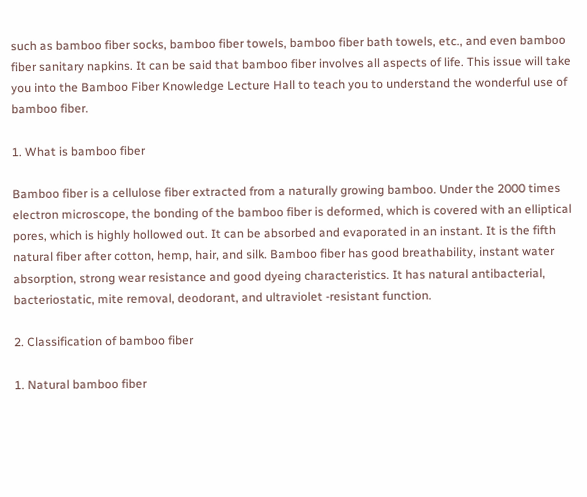such as bamboo fiber socks, bamboo fiber towels, bamboo fiber bath towels, etc., and even bamboo fiber sanitary napkins. It can be said that bamboo fiber involves all aspects of life. This issue will take you into the Bamboo Fiber Knowledge Lecture Hall to teach you to understand the wonderful use of bamboo fiber.

1. What is bamboo fiber

Bamboo fiber is a cellulose fiber extracted from a naturally growing bamboo. Under the 2000 times electron microscope, the bonding of the bamboo fiber is deformed, which is covered with an elliptical pores, which is highly hollowed out. It can be absorbed and evaporated in an instant. It is the fifth natural fiber after cotton, hemp, hair, and silk. Bamboo fiber has good breathability, instant water absorption, strong wear resistance and good dyeing characteristics. It has natural antibacterial, bacteriostatic, mite removal, deodorant, and ultraviolet -resistant function.

2. Classification of bamboo fiber

1. Natural bamboo fiber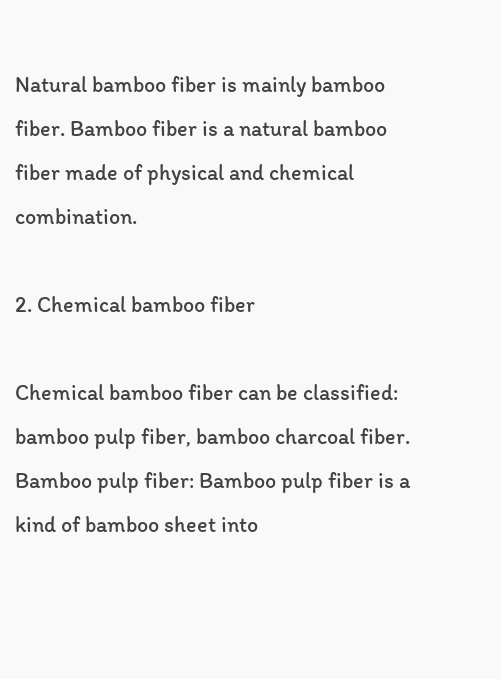Natural bamboo fiber is mainly bamboo fiber. Bamboo fiber is a natural bamboo fiber made of physical and chemical combination.

2. Chemical bamboo fiber

Chemical bamboo fiber can be classified: bamboo pulp fiber, bamboo charcoal fiber. Bamboo pulp fiber: Bamboo pulp fiber is a kind of bamboo sheet into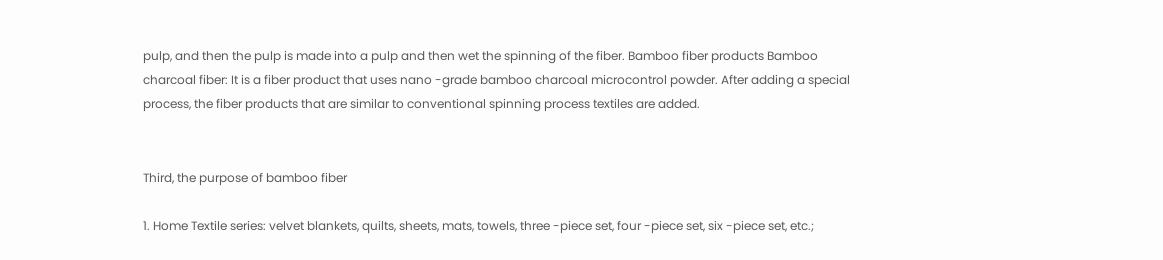pulp, and then the pulp is made into a pulp and then wet the spinning of the fiber. Bamboo fiber products Bamboo charcoal fiber: It is a fiber product that uses nano -grade bamboo charcoal microcontrol powder. After adding a special process, the fiber products that are similar to conventional spinning process textiles are added.


Third, the purpose of bamboo fiber

1. Home Textile series: velvet blankets, quilts, sheets, mats, towels, three -piece set, four -piece set, six -piece set, etc.;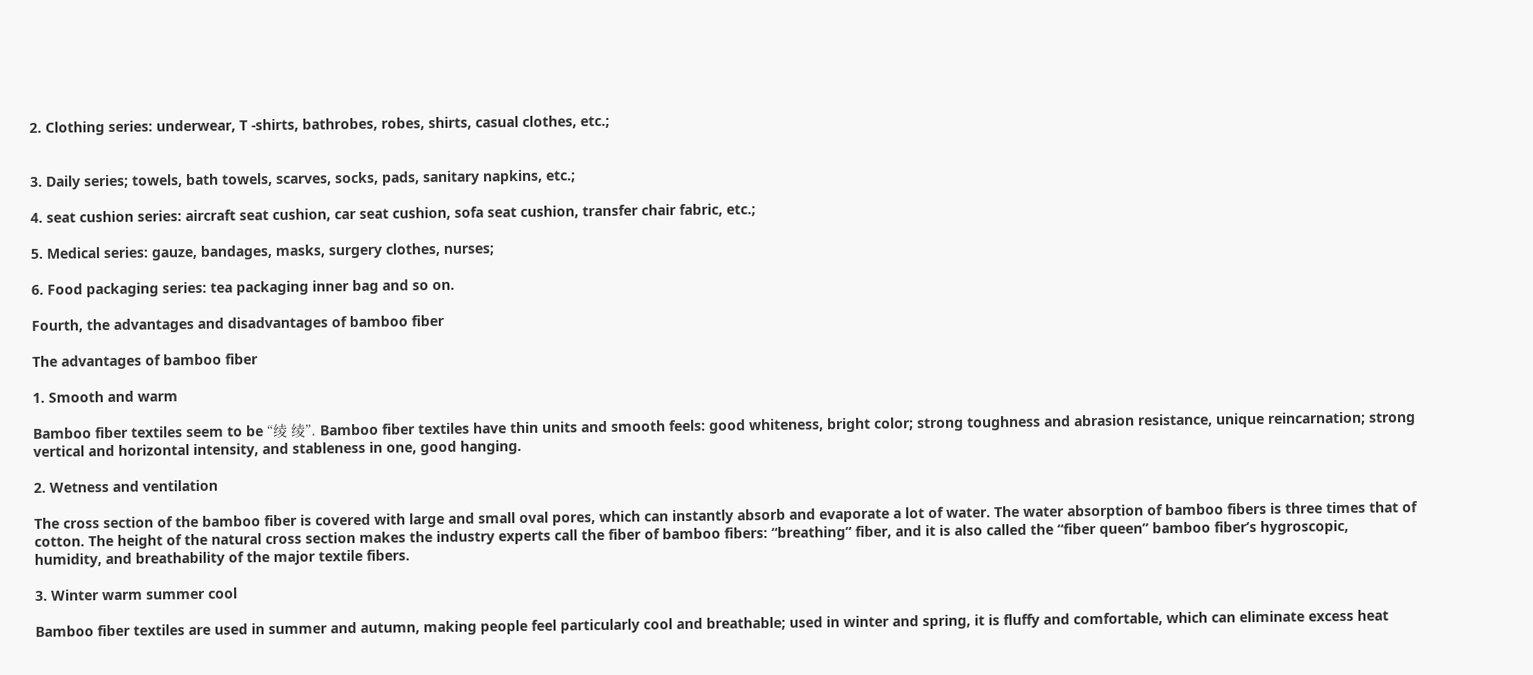2. Clothing series: underwear, T -shirts, bathrobes, robes, shirts, casual clothes, etc.;


3. Daily series; towels, bath towels, scarves, socks, pads, sanitary napkins, etc.;

4. seat cushion series: aircraft seat cushion, car seat cushion, sofa seat cushion, transfer chair fabric, etc.;

5. Medical series: gauze, bandages, masks, surgery clothes, nurses;

6. Food packaging series: tea packaging inner bag and so on.

Fourth, the advantages and disadvantages of bamboo fiber

The advantages of bamboo fiber

1. Smooth and warm

Bamboo fiber textiles seem to be “绫 绫”. Bamboo fiber textiles have thin units and smooth feels: good whiteness, bright color; strong toughness and abrasion resistance, unique reincarnation; strong vertical and horizontal intensity, and stableness in one, good hanging.

2. Wetness and ventilation

The cross section of the bamboo fiber is covered with large and small oval pores, which can instantly absorb and evaporate a lot of water. The water absorption of bamboo fibers is three times that of cotton. The height of the natural cross section makes the industry experts call the fiber of bamboo fibers: “breathing” fiber, and it is also called the “fiber queen” bamboo fiber’s hygroscopic, humidity, and breathability of the major textile fibers.

3. Winter warm summer cool

Bamboo fiber textiles are used in summer and autumn, making people feel particularly cool and breathable; used in winter and spring, it is fluffy and comfortable, which can eliminate excess heat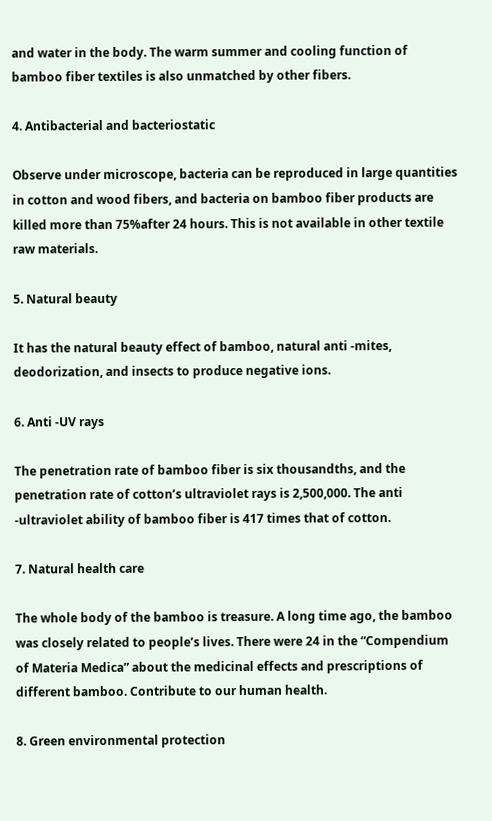and water in the body. The warm summer and cooling function of bamboo fiber textiles is also unmatched by other fibers.

4. Antibacterial and bacteriostatic

Observe under microscope, bacteria can be reproduced in large quantities in cotton and wood fibers, and bacteria on bamboo fiber products are killed more than 75%after 24 hours. This is not available in other textile raw materials.

5. Natural beauty

It has the natural beauty effect of bamboo, natural anti -mites, deodorization, and insects to produce negative ions.

6. Anti -UV rays

The penetration rate of bamboo fiber is six thousandths, and the penetration rate of cotton’s ultraviolet rays is 2,500,000. The anti -ultraviolet ability of bamboo fiber is 417 times that of cotton.

7. Natural health care

The whole body of the bamboo is treasure. A long time ago, the bamboo was closely related to people’s lives. There were 24 in the “Compendium of Materia Medica” about the medicinal effects and prescriptions of different bamboo. Contribute to our human health.

8. Green environmental protection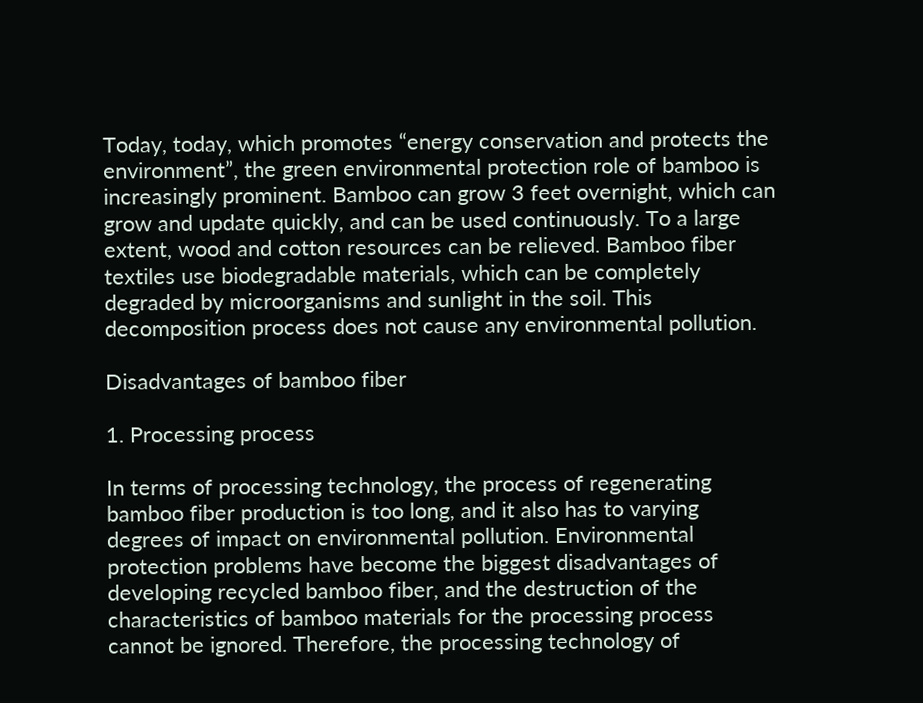Today, today, which promotes “energy conservation and protects the environment”, the green environmental protection role of bamboo is increasingly prominent. Bamboo can grow 3 feet overnight, which can grow and update quickly, and can be used continuously. To a large extent, wood and cotton resources can be relieved. Bamboo fiber textiles use biodegradable materials, which can be completely degraded by microorganisms and sunlight in the soil. This decomposition process does not cause any environmental pollution.

Disadvantages of bamboo fiber

1. Processing process

In terms of processing technology, the process of regenerating bamboo fiber production is too long, and it also has to varying degrees of impact on environmental pollution. Environmental protection problems have become the biggest disadvantages of developing recycled bamboo fiber, and the destruction of the characteristics of bamboo materials for the processing process cannot be ignored. Therefore, the processing technology of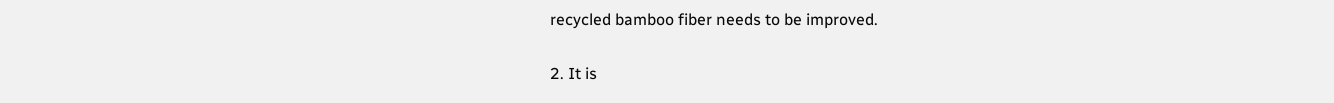recycled bamboo fiber needs to be improved.


2. It is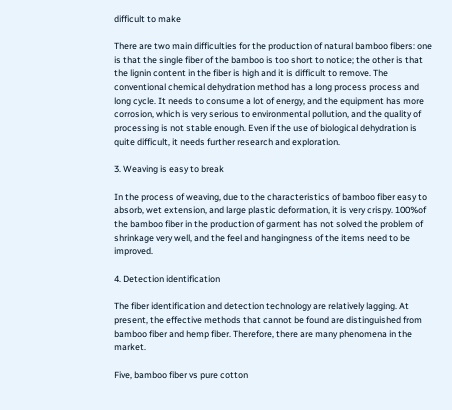difficult to make

There are two main difficulties for the production of natural bamboo fibers: one is that the single fiber of the bamboo is too short to notice; the other is that the lignin content in the fiber is high and it is difficult to remove. The conventional chemical dehydration method has a long process process and long cycle. It needs to consume a lot of energy, and the equipment has more corrosion, which is very serious to environmental pollution, and the quality of processing is not stable enough. Even if the use of biological dehydration is quite difficult, it needs further research and exploration.

3. Weaving is easy to break

In the process of weaving, due to the characteristics of bamboo fiber easy to absorb, wet extension, and large plastic deformation, it is very crispy. 100%of the bamboo fiber in the production of garment has not solved the problem of shrinkage very well, and the feel and hangingness of the items need to be improved.

4. Detection identification

The fiber identification and detection technology are relatively lagging. At present, the effective methods that cannot be found are distinguished from bamboo fiber and hemp fiber. Therefore, there are many phenomena in the market.

Five, bamboo fiber vs pure cotton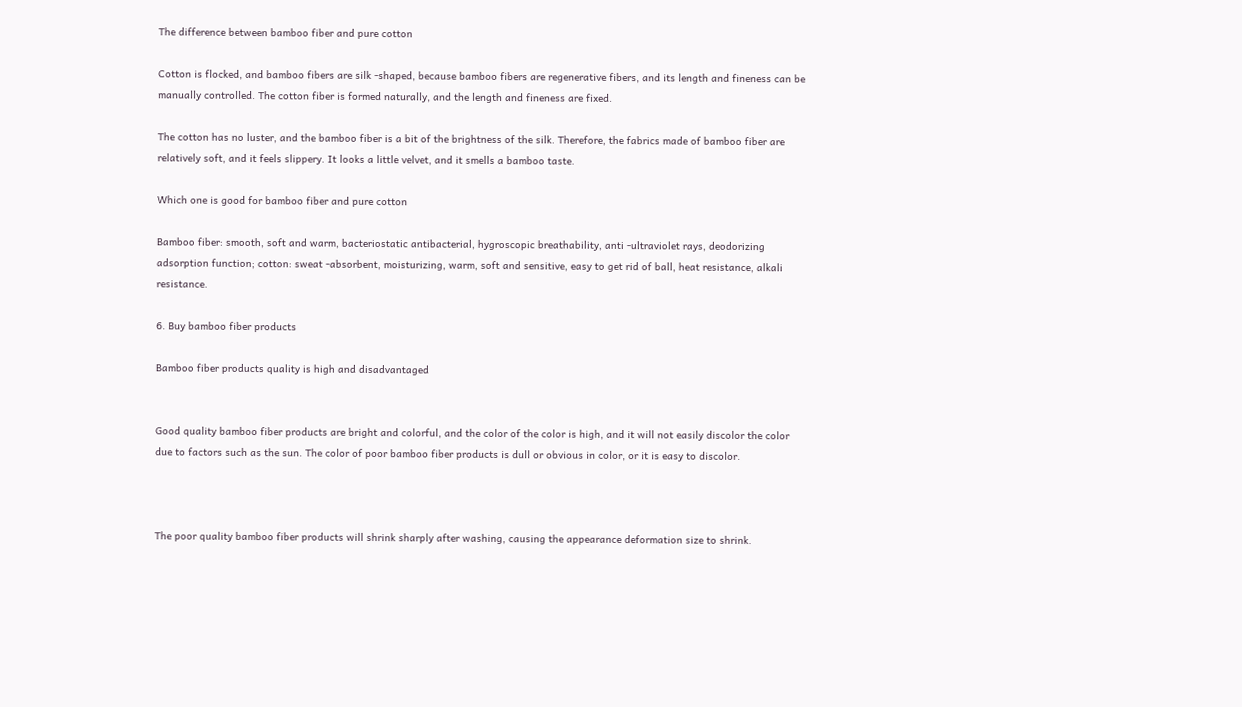The difference between bamboo fiber and pure cotton

Cotton is flocked, and bamboo fibers are silk -shaped, because bamboo fibers are regenerative fibers, and its length and fineness can be manually controlled. The cotton fiber is formed naturally, and the length and fineness are fixed.

The cotton has no luster, and the bamboo fiber is a bit of the brightness of the silk. Therefore, the fabrics made of bamboo fiber are relatively soft, and it feels slippery. It looks a little velvet, and it smells a bamboo taste.

Which one is good for bamboo fiber and pure cotton

Bamboo fiber: smooth, soft and warm, bacteriostatic antibacterial, hygroscopic breathability, anti -ultraviolet rays, deodorizing adsorption function; cotton: sweat -absorbent, moisturizing, warm, soft and sensitive, easy to get rid of ball, heat resistance, alkali resistance.

6. Buy bamboo fiber products

Bamboo fiber products quality is high and disadvantaged


Good quality bamboo fiber products are bright and colorful, and the color of the color is high, and it will not easily discolor the color due to factors such as the sun. The color of poor bamboo fiber products is dull or obvious in color, or it is easy to discolor.



The poor quality bamboo fiber products will shrink sharply after washing, causing the appearance deformation size to shrink.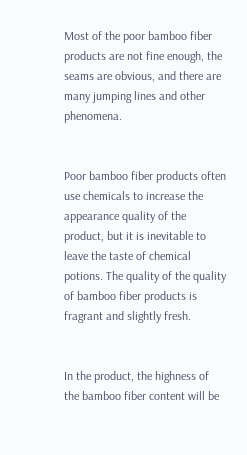Most of the poor bamboo fiber products are not fine enough, the seams are obvious, and there are many jumping lines and other phenomena.


Poor bamboo fiber products often use chemicals to increase the appearance quality of the product, but it is inevitable to leave the taste of chemical potions. The quality of the quality of bamboo fiber products is fragrant and slightly fresh.


In the product, the highness of the bamboo fiber content will be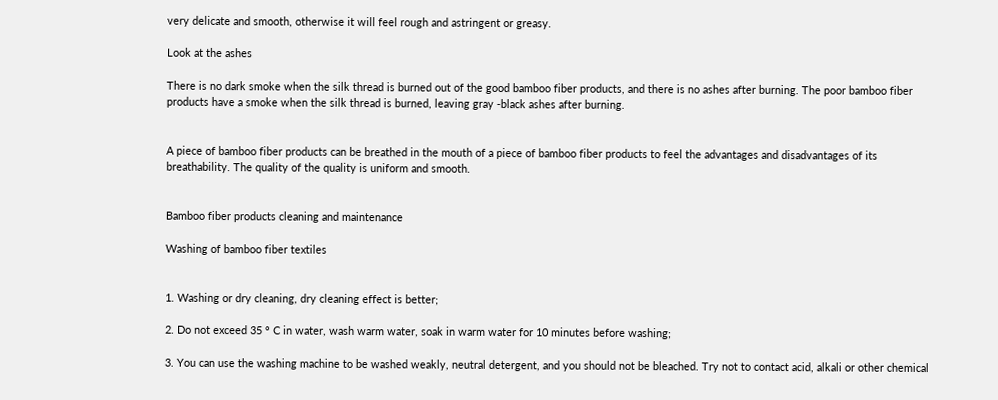very delicate and smooth, otherwise it will feel rough and astringent or greasy.

Look at the ashes

There is no dark smoke when the silk thread is burned out of the good bamboo fiber products, and there is no ashes after burning. The poor bamboo fiber products have a smoke when the silk thread is burned, leaving gray -black ashes after burning.


A piece of bamboo fiber products can be breathed in the mouth of a piece of bamboo fiber products to feel the advantages and disadvantages of its breathability. The quality of the quality is uniform and smooth.


Bamboo fiber products cleaning and maintenance

Washing of bamboo fiber textiles


1. Washing or dry cleaning, dry cleaning effect is better;

2. Do not exceed 35 ° C in water, wash warm water, soak in warm water for 10 minutes before washing;

3. You can use the washing machine to be washed weakly, neutral detergent, and you should not be bleached. Try not to contact acid, alkali or other chemical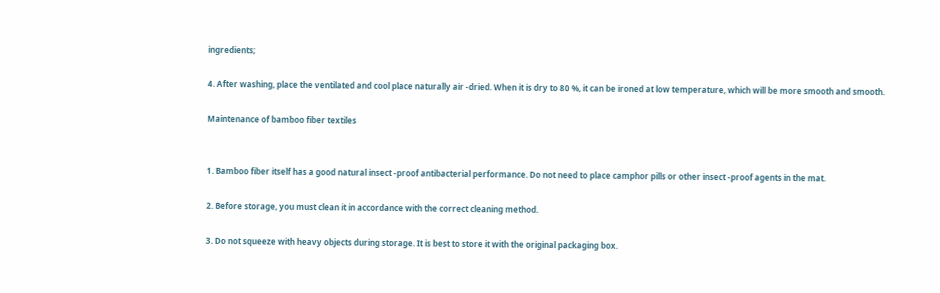ingredients;

4. After washing, place the ventilated and cool place naturally air -dried. When it is dry to 80 %, it can be ironed at low temperature, which will be more smooth and smooth.

Maintenance of bamboo fiber textiles


1. Bamboo fiber itself has a good natural insect -proof antibacterial performance. Do not need to place camphor pills or other insect -proof agents in the mat.

2. Before storage, you must clean it in accordance with the correct cleaning method.

3. Do not squeeze with heavy objects during storage. It is best to store it with the original packaging box.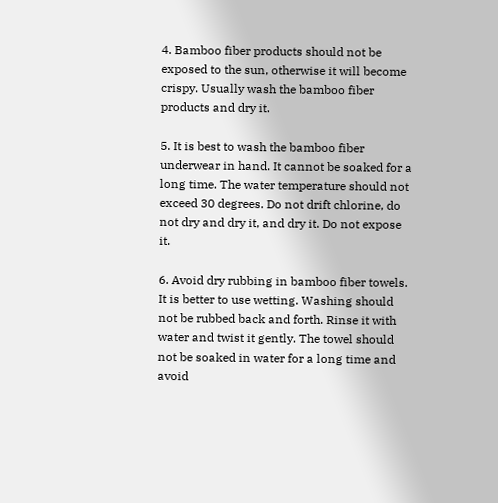4. Bamboo fiber products should not be exposed to the sun, otherwise it will become crispy. Usually wash the bamboo fiber products and dry it.

5. It is best to wash the bamboo fiber underwear in hand. It cannot be soaked for a long time. The water temperature should not exceed 30 degrees. Do not drift chlorine, do not dry and dry it, and dry it. Do not expose it.

6. Avoid dry rubbing in bamboo fiber towels. It is better to use wetting. Washing should not be rubbed back and forth. Rinse it with water and twist it gently. The towel should not be soaked in water for a long time and avoid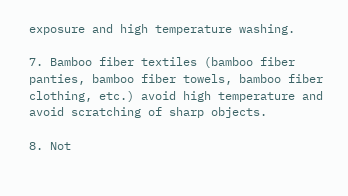exposure and high temperature washing.

7. Bamboo fiber textiles (bamboo fiber panties, bamboo fiber towels, bamboo fiber clothing, etc.) avoid high temperature and avoid scratching of sharp objects.

8. Not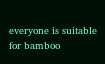everyone is suitable for bamboo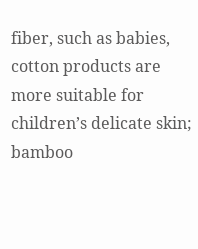fiber, such as babies, cotton products are more suitable for children’s delicate skin; bamboo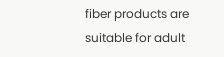fiber products are suitable for adult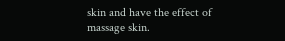skin and have the effect of massage skin.